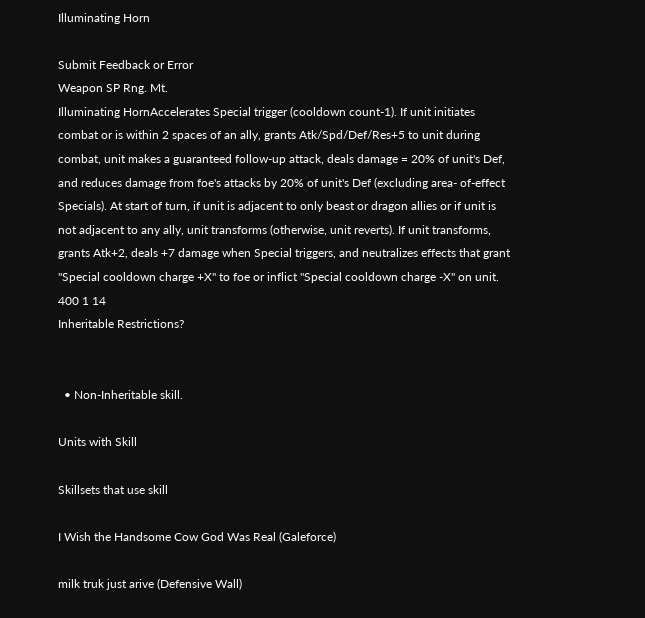Illuminating Horn

Submit Feedback or Error
Weapon SP Rng. Mt.
Illuminating HornAccelerates Special trigger (cooldown count-1). If unit initiates combat or is within 2 spaces of an ally, grants Atk/Spd/Def/Res+5 to unit during combat, unit makes a guaranteed follow-up attack, deals damage = 20% of unit's Def, and reduces damage from foe's attacks by 20% of unit's Def (excluding area- of-effect Specials). At start of turn, if unit is adjacent to only beast or dragon allies or if unit is not adjacent to any ally, unit transforms (otherwise, unit reverts). If unit transforms, grants Atk+2, deals +7 damage when Special triggers, and neutralizes effects that grant "Special cooldown charge +X" to foe or inflict "Special cooldown charge -X" on unit. 400 1 14
Inheritable Restrictions?


  • Non-Inheritable skill.

Units with Skill

Skillsets that use skill

I Wish the Handsome Cow God Was Real (Galeforce)

milk truk just arive (Defensive Wall)